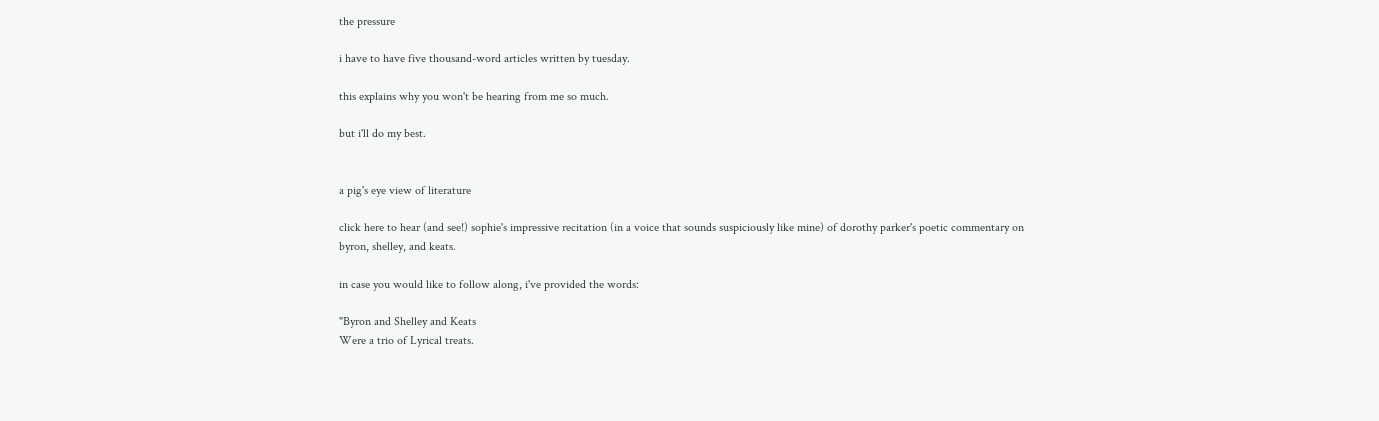the pressure

i have to have five thousand-word articles written by tuesday.

this explains why you won't be hearing from me so much.

but i'll do my best.


a pig's eye view of literature

click here to hear (and see!) sophie's impressive recitation (in a voice that sounds suspiciously like mine) of dorothy parker's poetic commentary on byron, shelley, and keats.

in case you would like to follow along, i've provided the words:

"Byron and Shelley and Keats
Were a trio of Lyrical treats.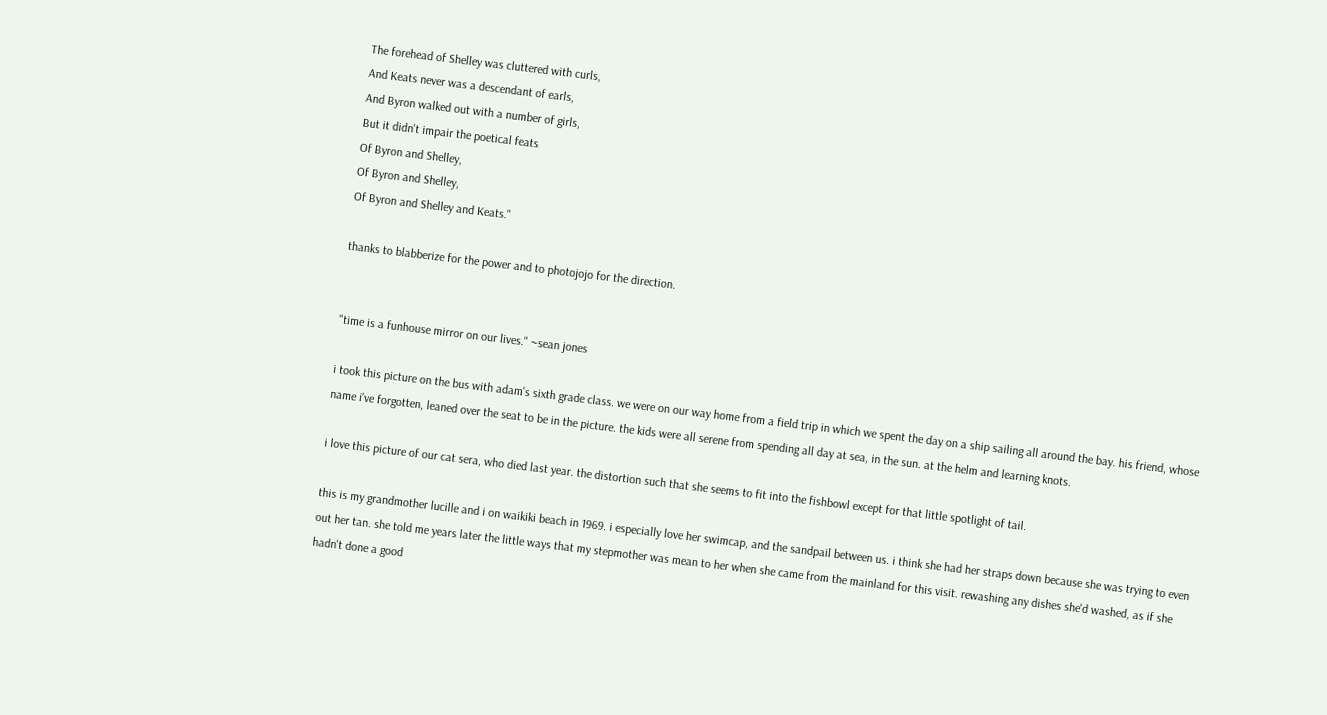The forehead of Shelley was cluttered with curls,
And Keats never was a descendant of earls,
And Byron walked out with a number of girls,
But it didn't impair the poetical feats
Of Byron and Shelley,
Of Byron and Shelley,
Of Byron and Shelley and Keats."

thanks to blabberize for the power and to photojojo for the direction.


"time is a funhouse mirror on our lives." ~sean jones

i took this picture on the bus with adam's sixth grade class. we were on our way home from a field trip in which we spent the day on a ship sailing all around the bay. his friend, whose name i've forgotten, leaned over the seat to be in the picture. the kids were all serene from spending all day at sea, in the sun. at the helm and learning knots.

i love this picture of our cat sera, who died last year. the distortion such that she seems to fit into the fishbowl except for that little spotlight of tail.

this is my grandmother lucille and i on waikiki beach in 1969. i especially love her swimcap, and the sandpail between us. i think she had her straps down because she was trying to even out her tan. she told me years later the little ways that my stepmother was mean to her when she came from the mainland for this visit. rewashing any dishes she'd washed, as if she hadn't done a good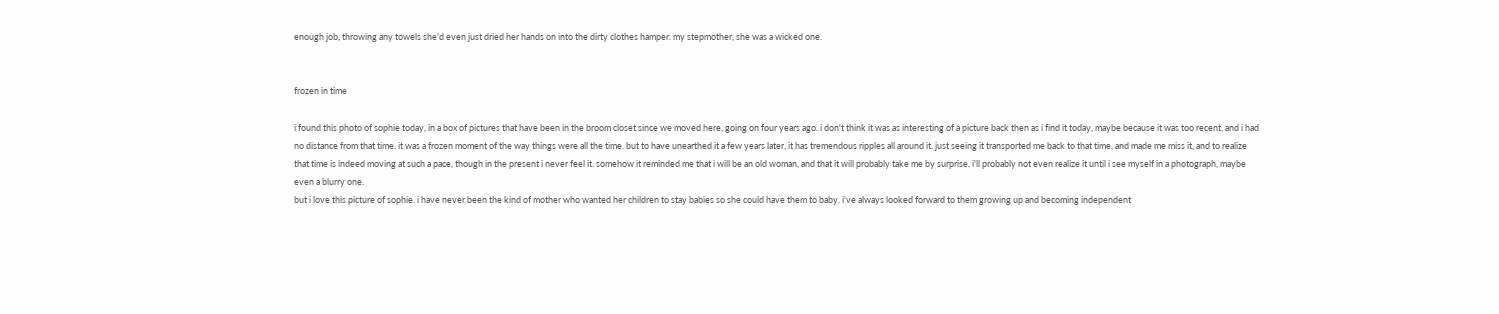enough job, throwing any towels she'd even just dried her hands on into the dirty clothes hamper. my stepmother, she was a wicked one.


frozen in time

i found this photo of sophie today, in a box of pictures that have been in the broom closet since we moved here, going on four years ago. i don't think it was as interesting of a picture back then as i find it today, maybe because it was too recent, and i had no distance from that time. it was a frozen moment of the way things were all the time. but to have unearthed it a few years later, it has tremendous ripples all around it. just seeing it transported me back to that time, and made me miss it, and to realize that time is indeed moving at such a pace, though in the present i never feel it. somehow it reminded me that i will be an old woman, and that it will probably take me by surprise. i'll probably not even realize it until i see myself in a photograph, maybe even a blurry one.
but i love this picture of sophie. i have never been the kind of mother who wanted her children to stay babies so she could have them to baby. i've always looked forward to them growing up and becoming independent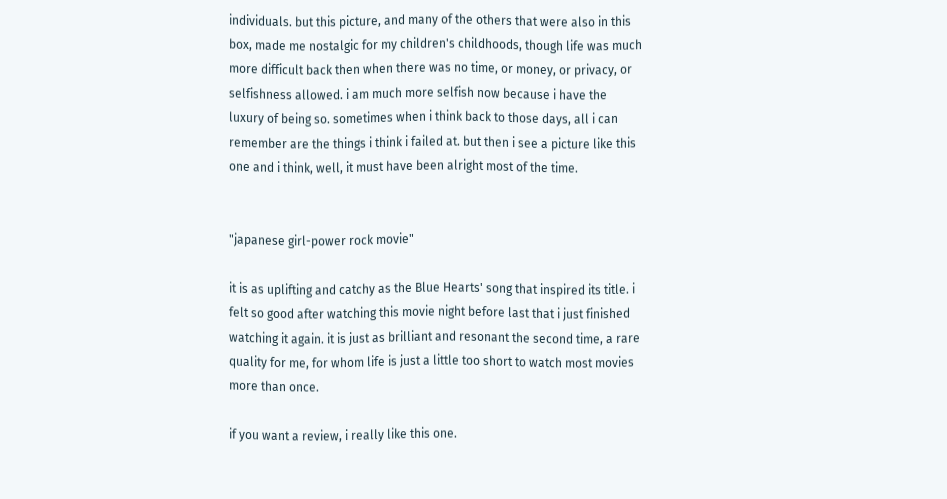individuals. but this picture, and many of the others that were also in this box, made me nostalgic for my children's childhoods, though life was much more difficult back then when there was no time, or money, or privacy, or selfishness allowed. i am much more selfish now because i have the luxury of being so. sometimes when i think back to those days, all i can remember are the things i think i failed at. but then i see a picture like this one and i think, well, it must have been alright most of the time.


"japanese girl-power rock movie"

it is as uplifting and catchy as the Blue Hearts' song that inspired its title. i felt so good after watching this movie night before last that i just finished watching it again. it is just as brilliant and resonant the second time, a rare quality for me, for whom life is just a little too short to watch most movies more than once.

if you want a review, i really like this one.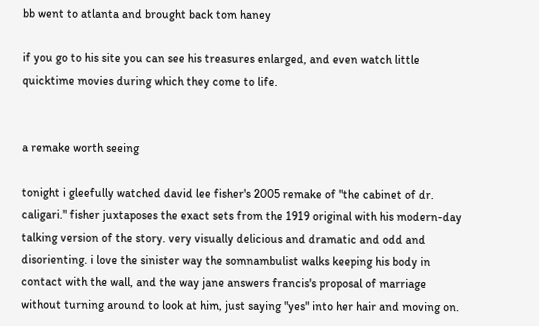bb went to atlanta and brought back tom haney

if you go to his site you can see his treasures enlarged, and even watch little quicktime movies during which they come to life.


a remake worth seeing

tonight i gleefully watched david lee fisher's 2005 remake of "the cabinet of dr. caligari." fisher juxtaposes the exact sets from the 1919 original with his modern-day talking version of the story. very visually delicious and dramatic and odd and disorienting. i love the sinister way the somnambulist walks keeping his body in contact with the wall, and the way jane answers francis's proposal of marriage without turning around to look at him, just saying "yes" into her hair and moving on.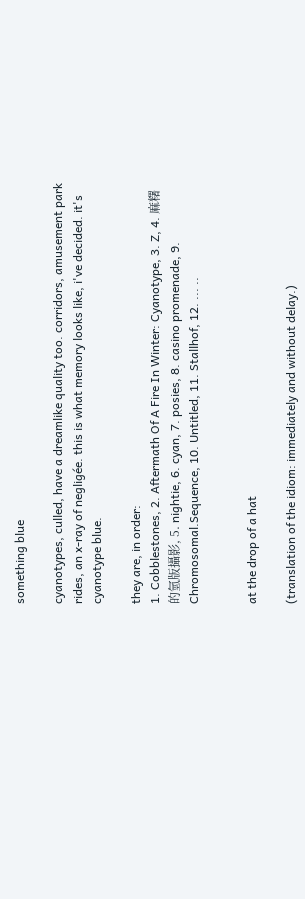something blue

cyanotypes, culled, have a dreamlike quality too. corridors, amusement park rides, an x-ray of negligée. this is what memory looks like, i've decided. it's cyanotype blue.

they are, in order:
1. Cobblestones, 2. Aftermath Of A Fire In Winter: Cyanotype, 3. Z, 4. 麻糬的氫版攝影, 5. nightie, 6. cyan, 7. posies, 8. casino promenade, 9. Chromosomal.Sequence, 10. Untitled, 11. Stallhof, 12. ... ..


at the drop of a hat

(translation of the idiom: immediately and without delay.)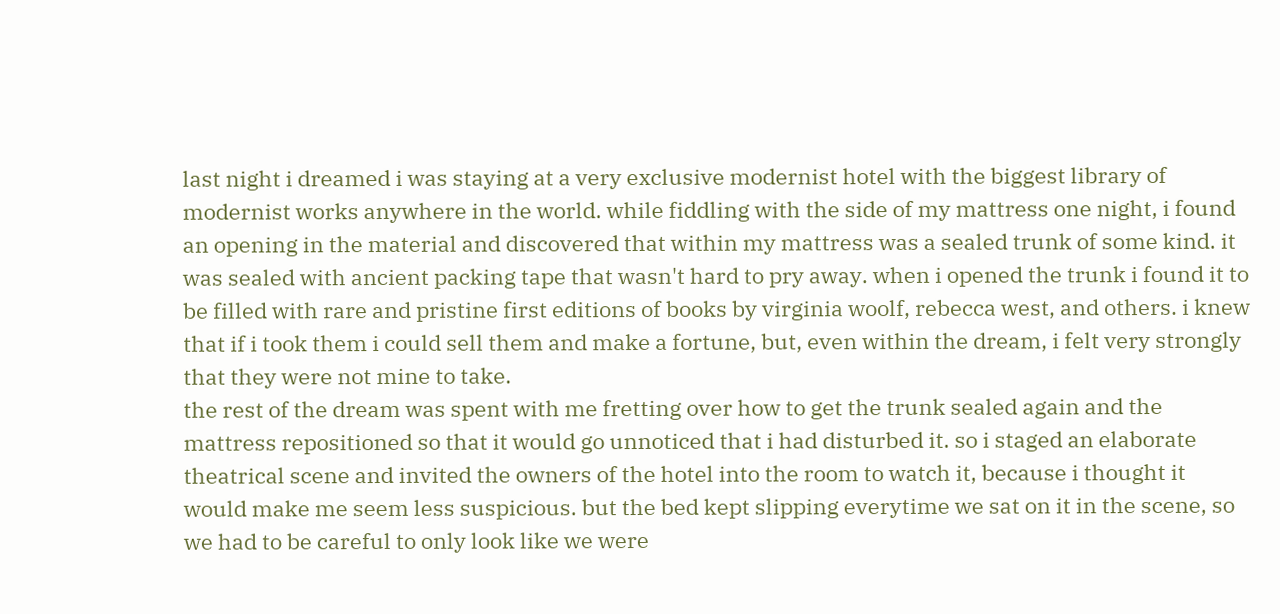last night i dreamed i was staying at a very exclusive modernist hotel with the biggest library of modernist works anywhere in the world. while fiddling with the side of my mattress one night, i found an opening in the material and discovered that within my mattress was a sealed trunk of some kind. it was sealed with ancient packing tape that wasn't hard to pry away. when i opened the trunk i found it to be filled with rare and pristine first editions of books by virginia woolf, rebecca west, and others. i knew that if i took them i could sell them and make a fortune, but, even within the dream, i felt very strongly that they were not mine to take.
the rest of the dream was spent with me fretting over how to get the trunk sealed again and the mattress repositioned so that it would go unnoticed that i had disturbed it. so i staged an elaborate theatrical scene and invited the owners of the hotel into the room to watch it, because i thought it would make me seem less suspicious. but the bed kept slipping everytime we sat on it in the scene, so we had to be careful to only look like we were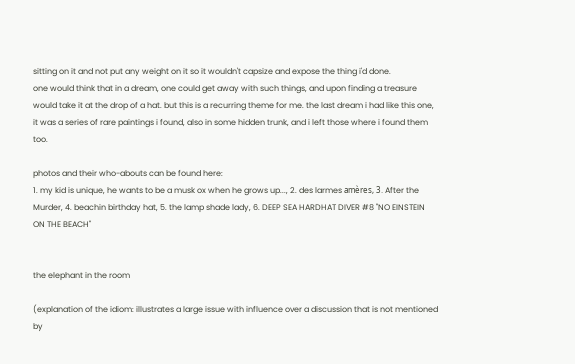sitting on it and not put any weight on it so it wouldn't capsize and expose the thing i'd done.
one would think that in a dream, one could get away with such things, and upon finding a treasure would take it at the drop of a hat. but this is a recurring theme for me. the last dream i had like this one, it was a series of rare paintings i found, also in some hidden trunk, and i left those where i found them too.

photos and their who-abouts can be found here:
1. my kid is unique, he wants to be a musk ox when he grows up..., 2. des larmes amères, 3. After the Murder, 4. beachin birthday hat, 5. the lamp shade lady, 6. DEEP SEA HARDHAT DIVER #8 "NO EINSTEIN ON THE BEACH"


the elephant in the room

(explanation of the idiom: illustrates a large issue with influence over a discussion that is not mentioned by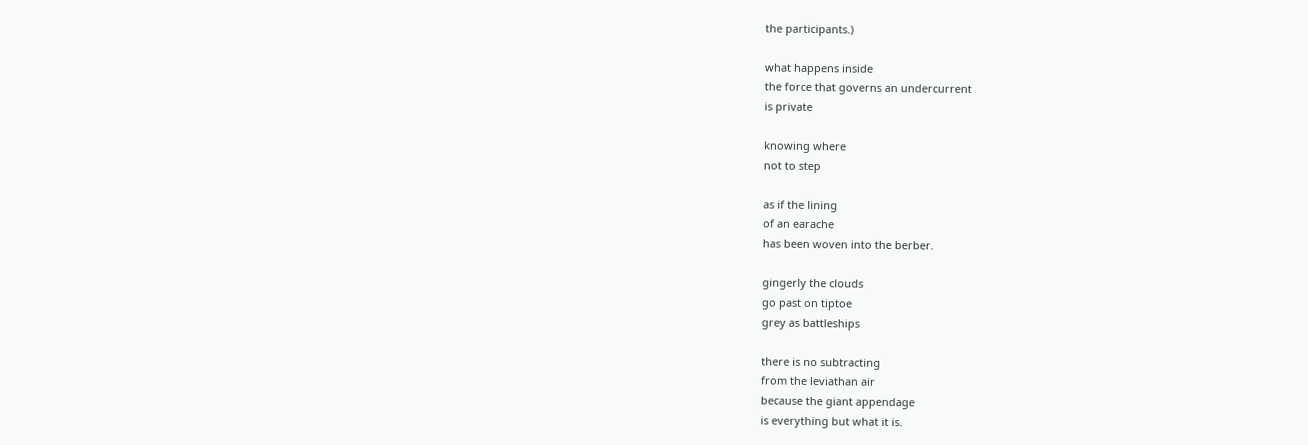the participants.)

what happens inside
the force that governs an undercurrent
is private

knowing where
not to step

as if the lining
of an earache
has been woven into the berber.

gingerly the clouds
go past on tiptoe
grey as battleships

there is no subtracting
from the leviathan air
because the giant appendage
is everything but what it is.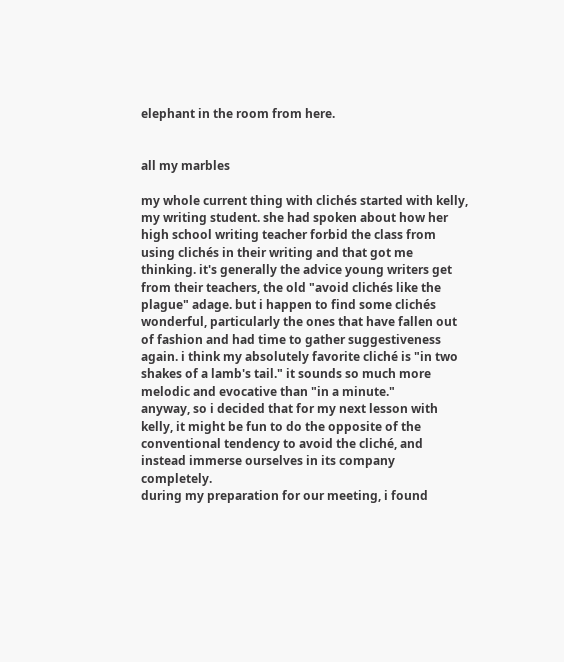elephant in the room from here.


all my marbles

my whole current thing with clichés started with kelly, my writing student. she had spoken about how her high school writing teacher forbid the class from using clichés in their writing and that got me thinking. it's generally the advice young writers get from their teachers, the old "avoid clichés like the plague" adage. but i happen to find some clichés wonderful, particularly the ones that have fallen out of fashion and had time to gather suggestiveness again. i think my absolutely favorite cliché is "in two shakes of a lamb's tail." it sounds so much more melodic and evocative than "in a minute."
anyway, so i decided that for my next lesson with kelly, it might be fun to do the opposite of the conventional tendency to avoid the cliché, and instead immerse ourselves in its company completely.
during my preparation for our meeting, i found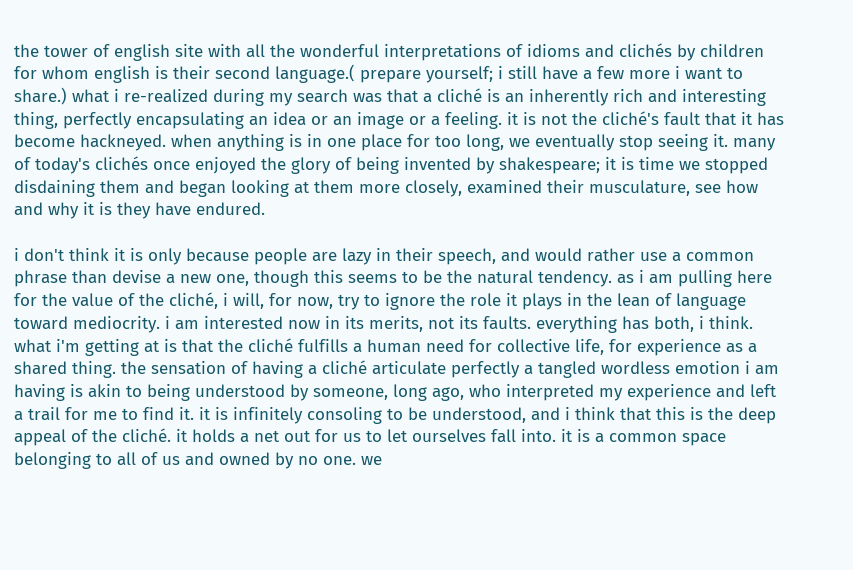the tower of english site with all the wonderful interpretations of idioms and clichés by children for whom english is their second language.( prepare yourself; i still have a few more i want to share.) what i re-realized during my search was that a cliché is an inherently rich and interesting thing, perfectly encapsulating an idea or an image or a feeling. it is not the cliché's fault that it has become hackneyed. when anything is in one place for too long, we eventually stop seeing it. many of today's clichés once enjoyed the glory of being invented by shakespeare; it is time we stopped disdaining them and began looking at them more closely, examined their musculature, see how and why it is they have endured.

i don't think it is only because people are lazy in their speech, and would rather use a common phrase than devise a new one, though this seems to be the natural tendency. as i am pulling here for the value of the cliché, i will, for now, try to ignore the role it plays in the lean of language toward mediocrity. i am interested now in its merits, not its faults. everything has both, i think.
what i'm getting at is that the cliché fulfills a human need for collective life, for experience as a shared thing. the sensation of having a cliché articulate perfectly a tangled wordless emotion i am having is akin to being understood by someone, long ago, who interpreted my experience and left a trail for me to find it. it is infinitely consoling to be understood, and i think that this is the deep appeal of the cliché. it holds a net out for us to let ourselves fall into. it is a common space belonging to all of us and owned by no one. we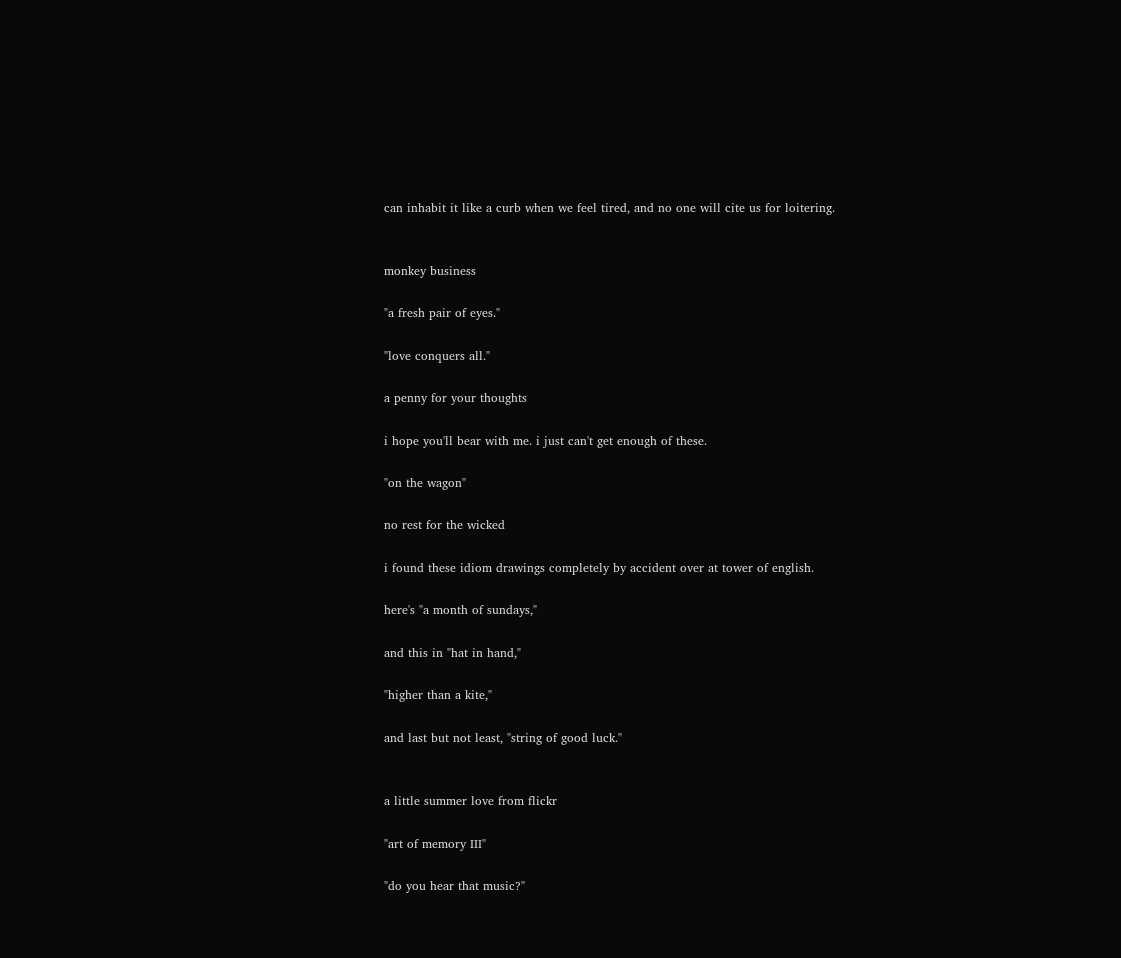can inhabit it like a curb when we feel tired, and no one will cite us for loitering.


monkey business

"a fresh pair of eyes."

"love conquers all."

a penny for your thoughts

i hope you'll bear with me. i just can't get enough of these.

"on the wagon"

no rest for the wicked

i found these idiom drawings completely by accident over at tower of english.

here's "a month of sundays,"

and this in "hat in hand,"

"higher than a kite,"

and last but not least, "string of good luck."


a little summer love from flickr

"art of memory III"

"do you hear that music?"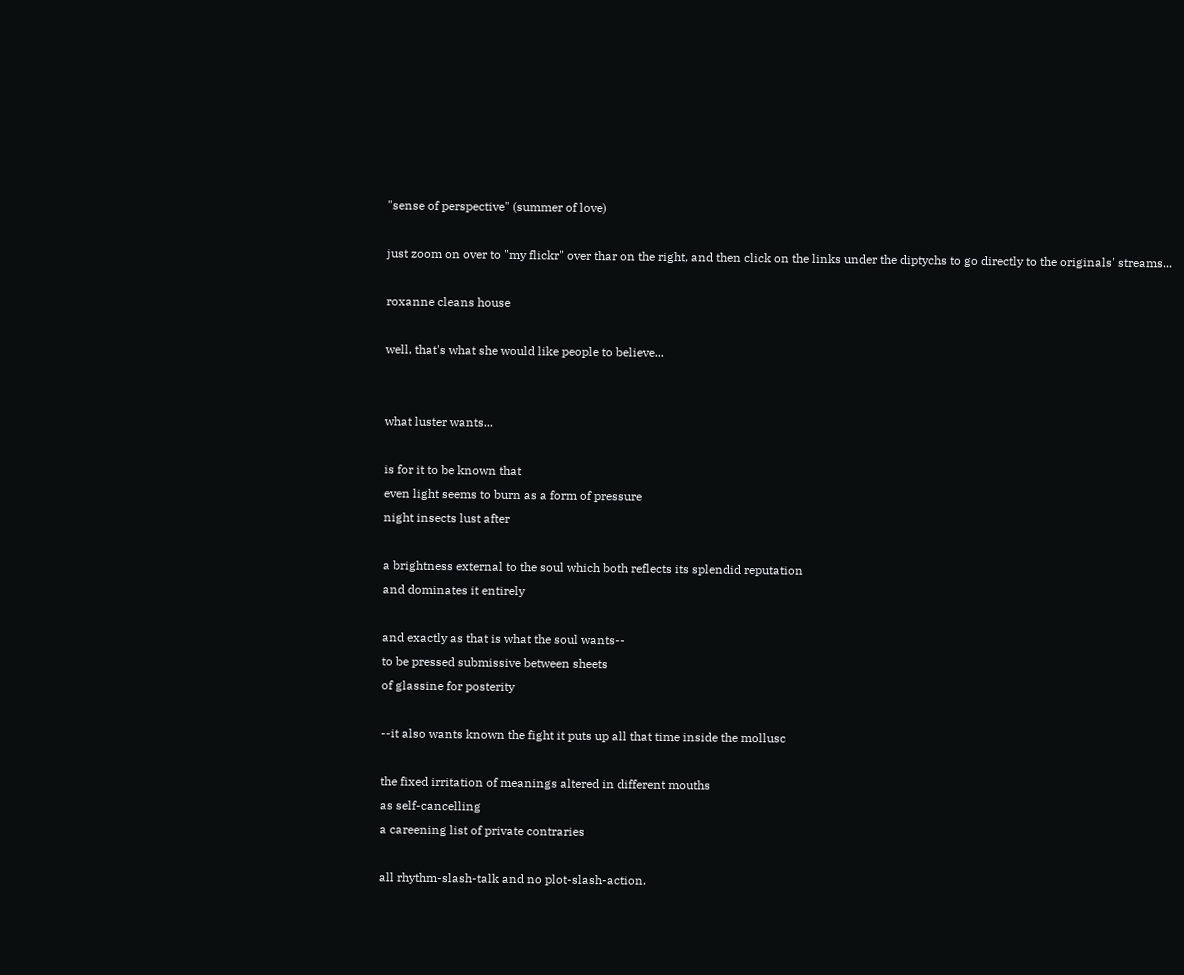"sense of perspective" (summer of love)

just zoom on over to "my flickr" over thar on the right, and then click on the links under the diptychs to go directly to the originals' streams...

roxanne cleans house

well, that's what she would like people to believe...


what luster wants...

is for it to be known that
even light seems to burn as a form of pressure
night insects lust after

a brightness external to the soul which both reflects its splendid reputation
and dominates it entirely

and exactly as that is what the soul wants--
to be pressed submissive between sheets
of glassine for posterity

--it also wants known the fight it puts up all that time inside the mollusc

the fixed irritation of meanings altered in different mouths
as self-cancelling
a careening list of private contraries

all rhythm-slash-talk and no plot-slash-action.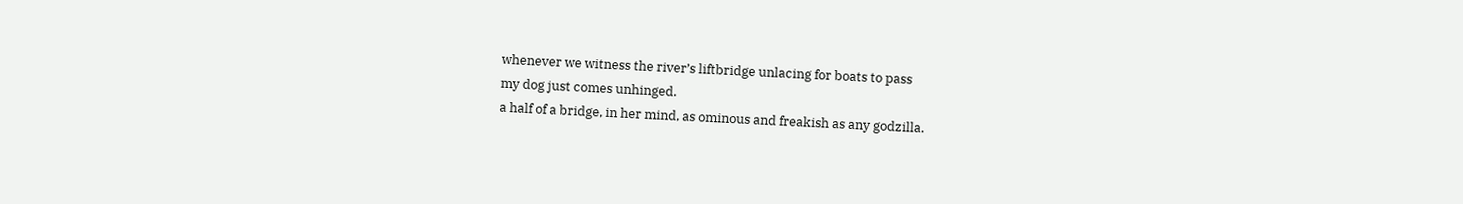whenever we witness the river’s liftbridge unlacing for boats to pass
my dog just comes unhinged.
a half of a bridge, in her mind, as ominous and freakish as any godzilla.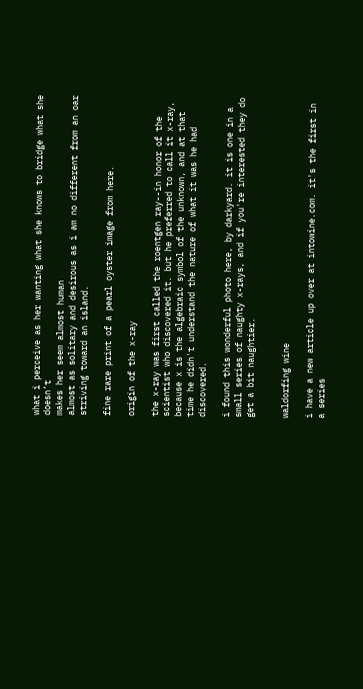what i perceive as her wanting what she knows to bridge what she doesn’t
makes her seem almost human
almost as solitary and desirous as i am no different from an oar striving toward an island.

fine rare print of a pearl oyster image from here.

origin of the x-ray

the x-ray was first called the roentgen ray--in honor of the scientist who discovered it. but he preferred to call it x-ray, because x is the algebraic symbol of the unknown, and at that time he didn't understand the nature of what it was he had discovered.

i found this wonderful photo here, by darkyard. it is one in a small series of naughty x-rays, and if you're interested they do get a bit naughtier.


waldorfing wine

i have a new article up over at intowine.com. it's the first in a series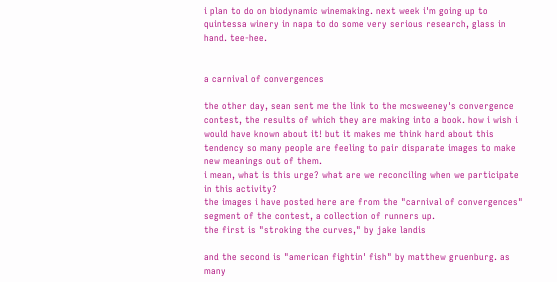i plan to do on biodynamic winemaking. next week i'm going up to quintessa winery in napa to do some very serious research, glass in hand. tee-hee.


a carnival of convergences

the other day, sean sent me the link to the mcsweeney's convergence contest, the results of which they are making into a book. how i wish i would have known about it! but it makes me think hard about this tendency so many people are feeling to pair disparate images to make new meanings out of them.
i mean, what is this urge? what are we reconciling when we participate in this activity?
the images i have posted here are from the "carnival of convergences" segment of the contest, a collection of runners up.
the first is "stroking the curves," by jake landis

and the second is "american fightin' fish" by matthew gruenburg. as many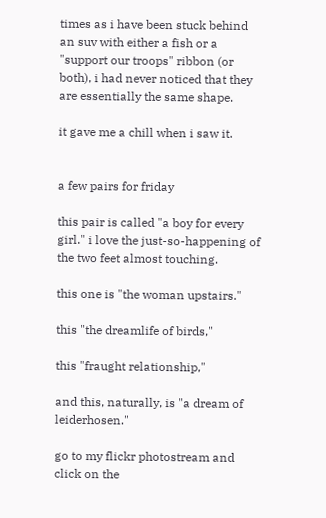times as i have been stuck behind an suv with either a fish or a "support our troops" ribbon (or both), i had never noticed that they are essentially the same shape.

it gave me a chill when i saw it.


a few pairs for friday

this pair is called "a boy for every girl." i love the just-so-happening of the two feet almost touching.

this one is "the woman upstairs."

this "the dreamlife of birds,"

this "fraught relationship,"

and this, naturally, is "a dream of leiderhosen."

go to my flickr photostream and click on the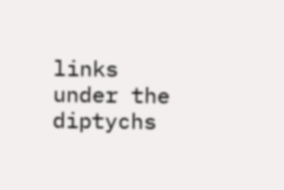links under the diptychs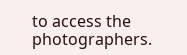to access the photographers.